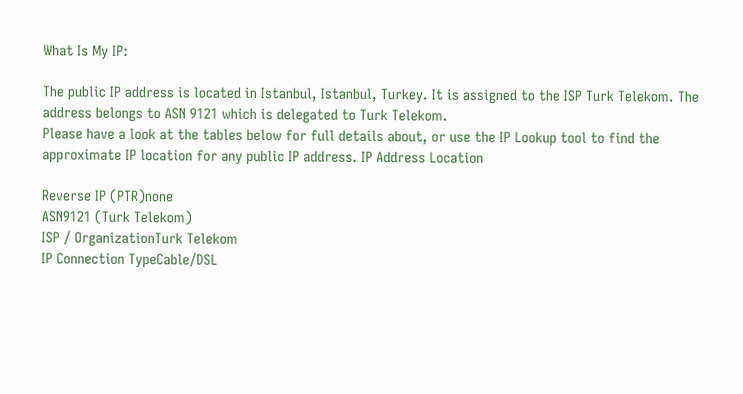What Is My IP:

The public IP address is located in Istanbul, Istanbul, Turkey. It is assigned to the ISP Turk Telekom. The address belongs to ASN 9121 which is delegated to Turk Telekom.
Please have a look at the tables below for full details about, or use the IP Lookup tool to find the approximate IP location for any public IP address. IP Address Location

Reverse IP (PTR)none
ASN9121 (Turk Telekom)
ISP / OrganizationTurk Telekom
IP Connection TypeCable/DSL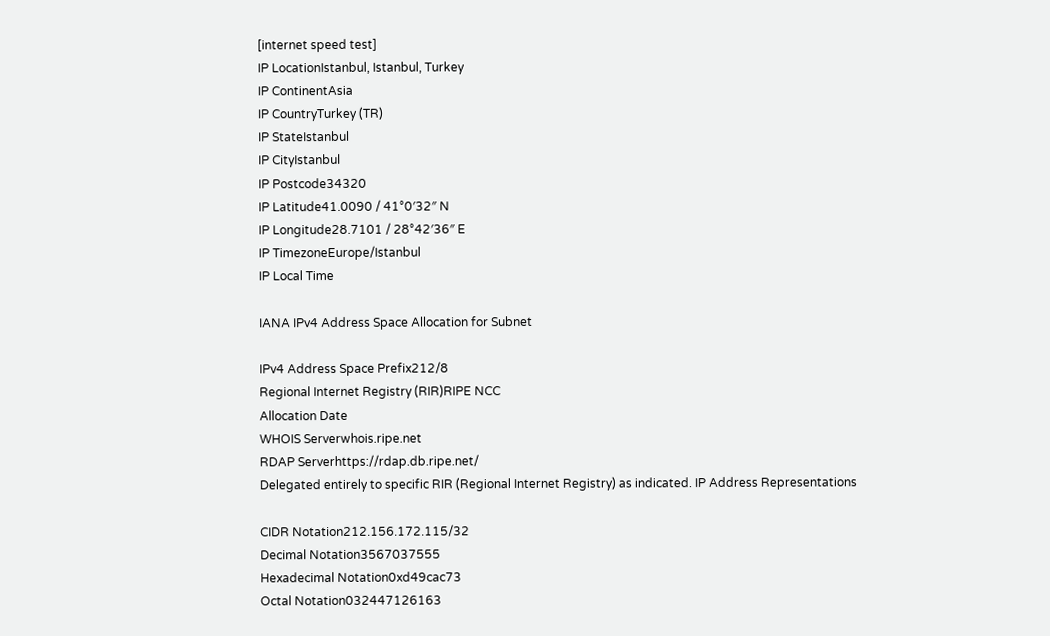[internet speed test]
IP LocationIstanbul, Istanbul, Turkey
IP ContinentAsia
IP CountryTurkey (TR)
IP StateIstanbul
IP CityIstanbul
IP Postcode34320
IP Latitude41.0090 / 41°0′32″ N
IP Longitude28.7101 / 28°42′36″ E
IP TimezoneEurope/Istanbul
IP Local Time

IANA IPv4 Address Space Allocation for Subnet

IPv4 Address Space Prefix212/8
Regional Internet Registry (RIR)RIPE NCC
Allocation Date
WHOIS Serverwhois.ripe.net
RDAP Serverhttps://rdap.db.ripe.net/
Delegated entirely to specific RIR (Regional Internet Registry) as indicated. IP Address Representations

CIDR Notation212.156.172.115/32
Decimal Notation3567037555
Hexadecimal Notation0xd49cac73
Octal Notation032447126163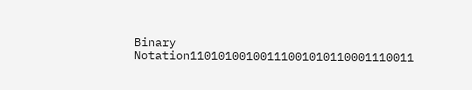Binary Notation11010100100111001010110001110011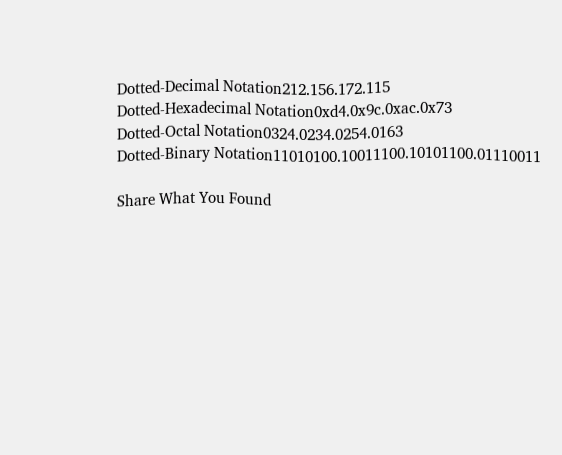Dotted-Decimal Notation212.156.172.115
Dotted-Hexadecimal Notation0xd4.0x9c.0xac.0x73
Dotted-Octal Notation0324.0234.0254.0163
Dotted-Binary Notation11010100.10011100.10101100.01110011

Share What You Found